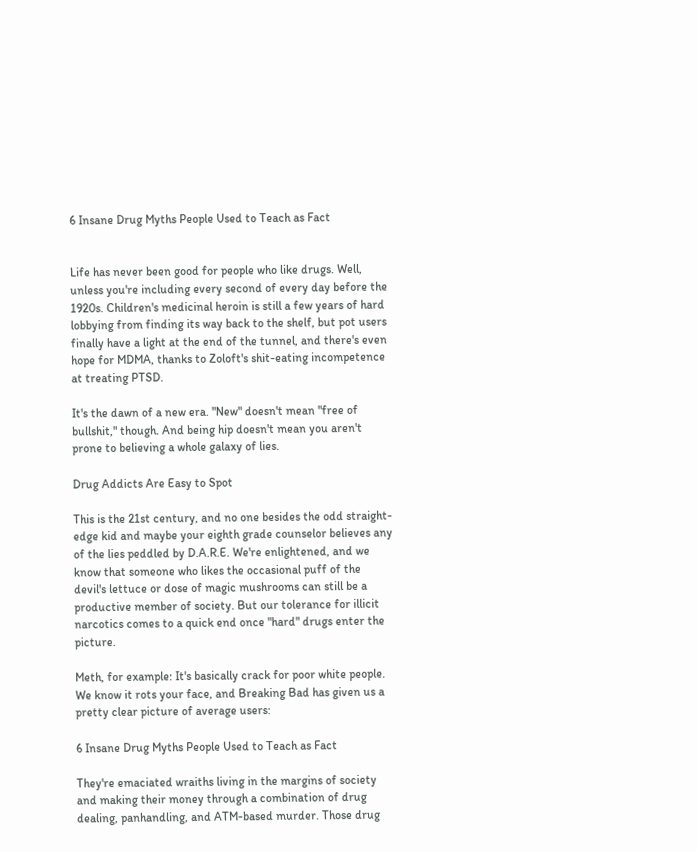6 Insane Drug Myths People Used to Teach as Fact


Life has never been good for people who like drugs. Well, unless you're including every second of every day before the 1920s. Children's medicinal heroin is still a few years of hard lobbying from finding its way back to the shelf, but pot users finally have a light at the end of the tunnel, and there's even hope for MDMA, thanks to Zoloft's shit-eating incompetence at treating PTSD.

It's the dawn of a new era. "New" doesn't mean "free of bullshit," though. And being hip doesn't mean you aren't prone to believing a whole galaxy of lies.

Drug Addicts Are Easy to Spot

This is the 21st century, and no one besides the odd straight-edge kid and maybe your eighth grade counselor believes any of the lies peddled by D.A.R.E. We're enlightened, and we know that someone who likes the occasional puff of the devil's lettuce or dose of magic mushrooms can still be a productive member of society. But our tolerance for illicit narcotics comes to a quick end once "hard" drugs enter the picture.

Meth, for example: It's basically crack for poor white people. We know it rots your face, and Breaking Bad has given us a pretty clear picture of average users:

6 Insane Drug Myths People Used to Teach as Fact

They're emaciated wraiths living in the margins of society and making their money through a combination of drug dealing, panhandling, and ATM-based murder. Those drug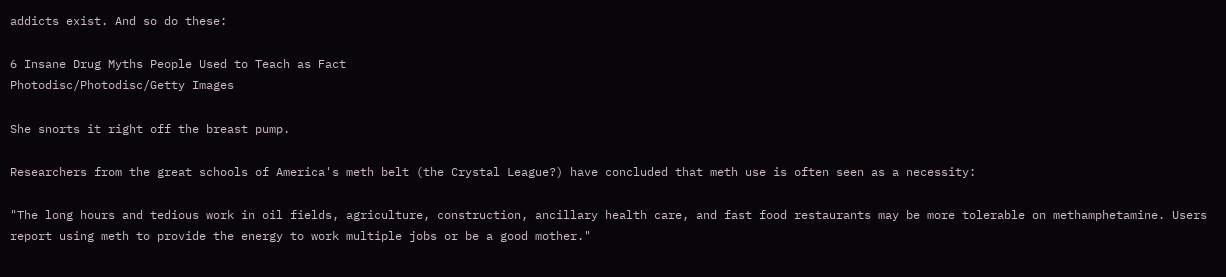addicts exist. And so do these:

6 Insane Drug Myths People Used to Teach as Fact
Photodisc/Photodisc/Getty Images

She snorts it right off the breast pump.

Researchers from the great schools of America's meth belt (the Crystal League?) have concluded that meth use is often seen as a necessity:

"The long hours and tedious work in oil fields, agriculture, construction, ancillary health care, and fast food restaurants may be more tolerable on methamphetamine. Users report using meth to provide the energy to work multiple jobs or be a good mother."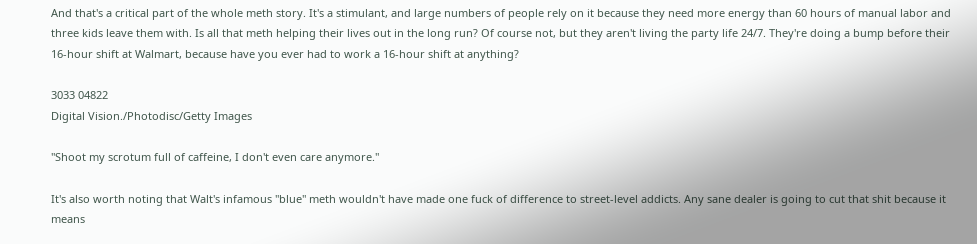And that's a critical part of the whole meth story. It's a stimulant, and large numbers of people rely on it because they need more energy than 60 hours of manual labor and three kids leave them with. Is all that meth helping their lives out in the long run? Of course not, but they aren't living the party life 24/7. They're doing a bump before their 16-hour shift at Walmart, because have you ever had to work a 16-hour shift at anything?

3033 04822
Digital Vision./Photodisc/Getty Images

"Shoot my scrotum full of caffeine, I don't even care anymore."

It's also worth noting that Walt's infamous "blue" meth wouldn't have made one fuck of difference to street-level addicts. Any sane dealer is going to cut that shit because it means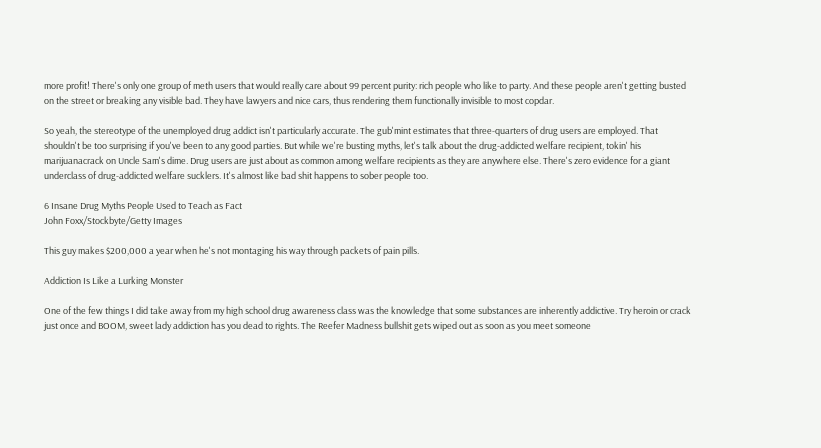more profit! There's only one group of meth users that would really care about 99 percent purity: rich people who like to party. And these people aren't getting busted on the street or breaking any visible bad. They have lawyers and nice cars, thus rendering them functionally invisible to most copdar.

So yeah, the stereotype of the unemployed drug addict isn't particularly accurate. The gub'mint estimates that three-quarters of drug users are employed. That shouldn't be too surprising if you've been to any good parties. But while we're busting myths, let's talk about the drug-addicted welfare recipient, tokin' his marijuanacrack on Uncle Sam's dime. Drug users are just about as common among welfare recipients as they are anywhere else. There's zero evidence for a giant underclass of drug-addicted welfare sucklers. It's almost like bad shit happens to sober people too.

6 Insane Drug Myths People Used to Teach as Fact
John Foxx/Stockbyte/Getty Images

This guy makes $200,000 a year when he's not montaging his way through packets of pain pills.

Addiction Is Like a Lurking Monster

One of the few things I did take away from my high school drug awareness class was the knowledge that some substances are inherently addictive. Try heroin or crack just once and BOOM, sweet lady addiction has you dead to rights. The Reefer Madness bullshit gets wiped out as soon as you meet someone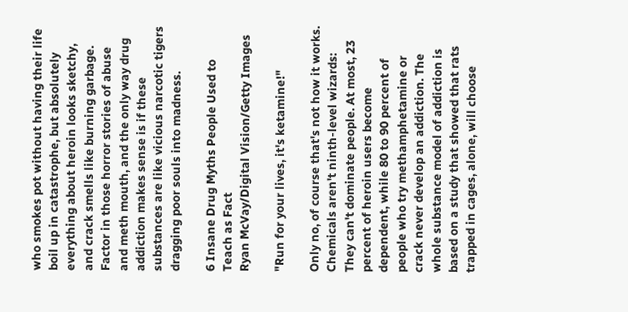who smokes pot without having their life boil up in catastrophe, but absolutely everything about heroin looks sketchy, and crack smells like burning garbage. Factor in those horror stories of abuse and meth mouth, and the only way drug addiction makes sense is if these substances are like vicious narcotic tigers dragging poor souls into madness.

6 Insane Drug Myths People Used to Teach as Fact
Ryan McVay/Digital Vision/Getty Images

"Run for your lives, it's ketamine!"

Only no, of course that's not how it works. Chemicals aren't ninth-level wizards: They can't dominate people. At most, 23 percent of heroin users become dependent, while 80 to 90 percent of people who try methamphetamine or crack never develop an addiction. The whole substance model of addiction is based on a study that showed that rats trapped in cages, alone, will choose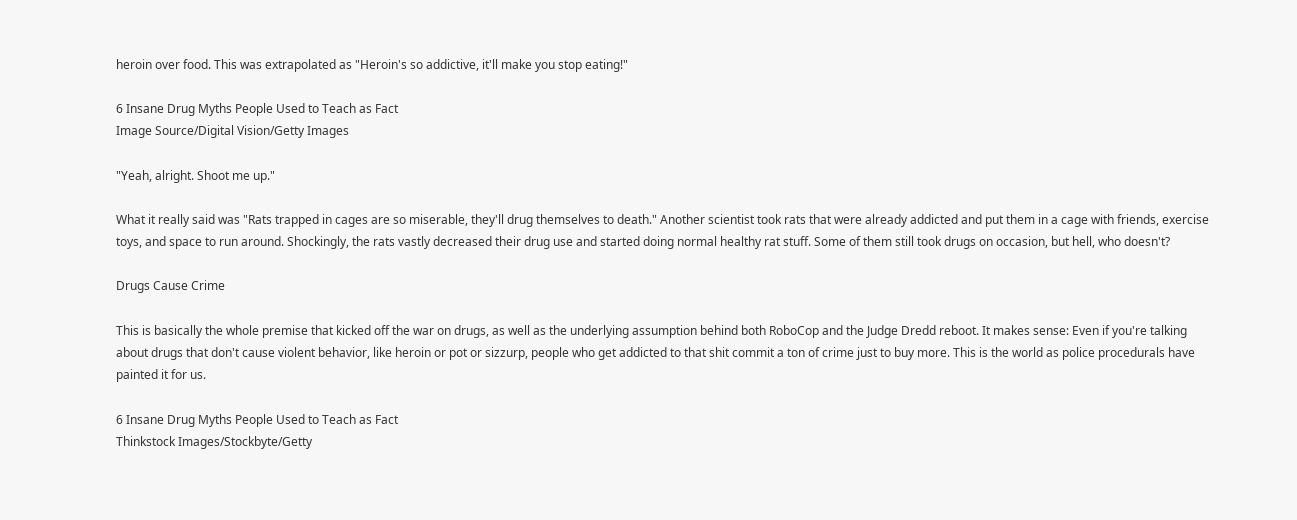heroin over food. This was extrapolated as "Heroin's so addictive, it'll make you stop eating!"

6 Insane Drug Myths People Used to Teach as Fact
Image Source/Digital Vision/Getty Images

"Yeah, alright. Shoot me up."

What it really said was "Rats trapped in cages are so miserable, they'll drug themselves to death." Another scientist took rats that were already addicted and put them in a cage with friends, exercise toys, and space to run around. Shockingly, the rats vastly decreased their drug use and started doing normal healthy rat stuff. Some of them still took drugs on occasion, but hell, who doesn't?

Drugs Cause Crime

This is basically the whole premise that kicked off the war on drugs, as well as the underlying assumption behind both RoboCop and the Judge Dredd reboot. It makes sense: Even if you're talking about drugs that don't cause violent behavior, like heroin or pot or sizzurp, people who get addicted to that shit commit a ton of crime just to buy more. This is the world as police procedurals have painted it for us.

6 Insane Drug Myths People Used to Teach as Fact
Thinkstock Images/Stockbyte/Getty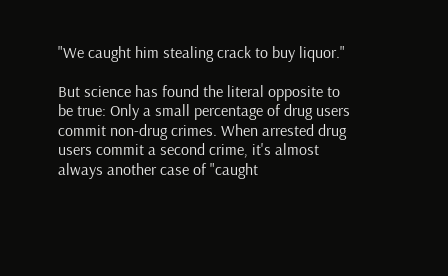"We caught him stealing crack to buy liquor."

But science has found the literal opposite to be true: Only a small percentage of drug users commit non-drug crimes. When arrested drug users commit a second crime, it's almost always another case of "caught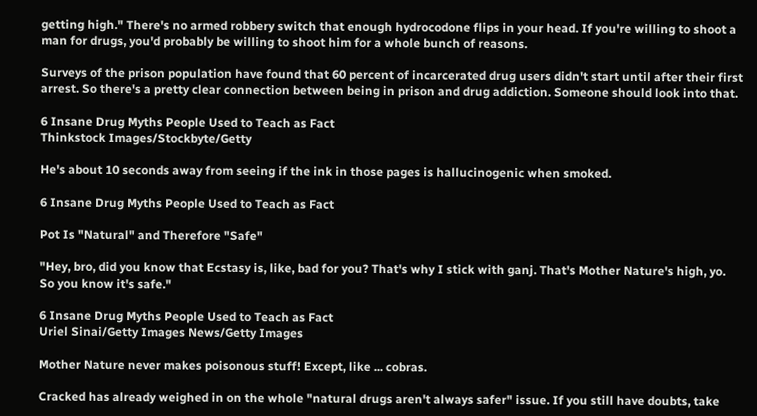getting high." There's no armed robbery switch that enough hydrocodone flips in your head. If you're willing to shoot a man for drugs, you'd probably be willing to shoot him for a whole bunch of reasons.

Surveys of the prison population have found that 60 percent of incarcerated drug users didn't start until after their first arrest. So there's a pretty clear connection between being in prison and drug addiction. Someone should look into that.

6 Insane Drug Myths People Used to Teach as Fact
Thinkstock Images/Stockbyte/Getty

He's about 10 seconds away from seeing if the ink in those pages is hallucinogenic when smoked.

6 Insane Drug Myths People Used to Teach as Fact

Pot Is "Natural" and Therefore "Safe"

"Hey, bro, did you know that Ecstasy is, like, bad for you? That's why I stick with ganj. That's Mother Nature's high, yo. So you know it's safe."

6 Insane Drug Myths People Used to Teach as Fact
Uriel Sinai/Getty Images News/Getty Images

Mother Nature never makes poisonous stuff! Except, like ... cobras.

Cracked has already weighed in on the whole "natural drugs aren't always safer" issue. If you still have doubts, take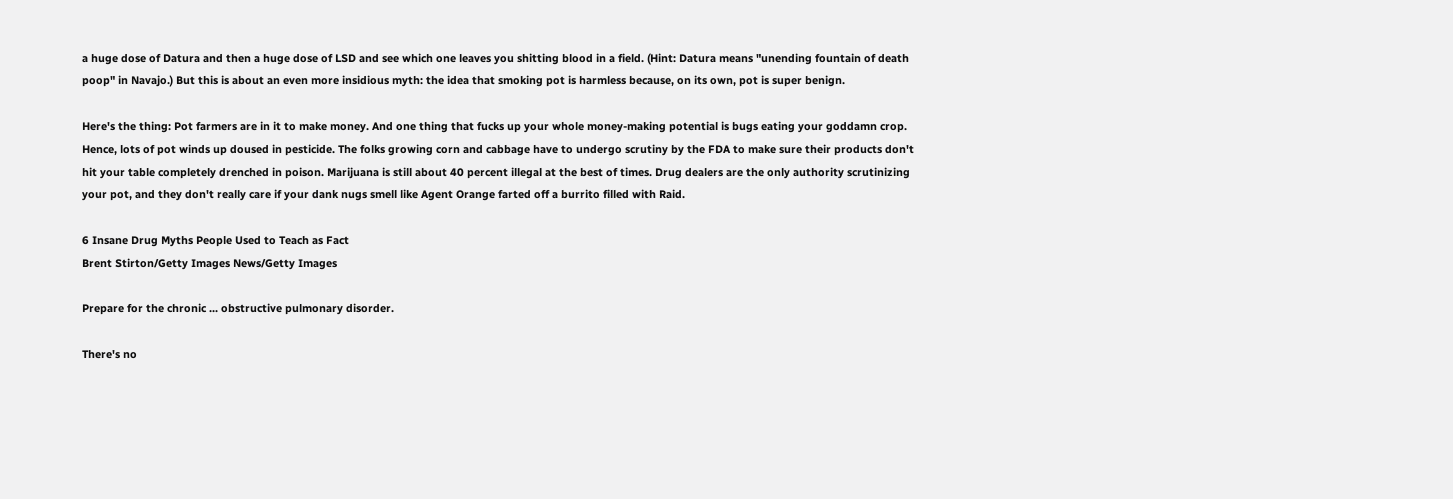a huge dose of Datura and then a huge dose of LSD and see which one leaves you shitting blood in a field. (Hint: Datura means "unending fountain of death poop" in Navajo.) But this is about an even more insidious myth: the idea that smoking pot is harmless because, on its own, pot is super benign.

Here's the thing: Pot farmers are in it to make money. And one thing that fucks up your whole money-making potential is bugs eating your goddamn crop. Hence, lots of pot winds up doused in pesticide. The folks growing corn and cabbage have to undergo scrutiny by the FDA to make sure their products don't hit your table completely drenched in poison. Marijuana is still about 40 percent illegal at the best of times. Drug dealers are the only authority scrutinizing your pot, and they don't really care if your dank nugs smell like Agent Orange farted off a burrito filled with Raid.

6 Insane Drug Myths People Used to Teach as Fact
Brent Stirton/Getty Images News/Getty Images

Prepare for the chronic ... obstructive pulmonary disorder.

There's no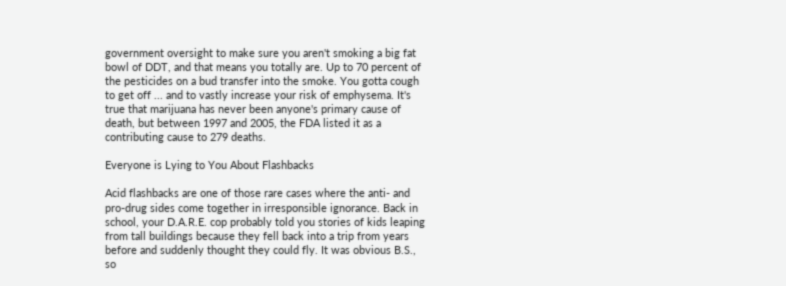government oversight to make sure you aren't smoking a big fat bowl of DDT, and that means you totally are. Up to 70 percent of the pesticides on a bud transfer into the smoke. You gotta cough to get off ... and to vastly increase your risk of emphysema. It's true that marijuana has never been anyone's primary cause of death, but between 1997 and 2005, the FDA listed it as a contributing cause to 279 deaths.

Everyone is Lying to You About Flashbacks

Acid flashbacks are one of those rare cases where the anti- and pro-drug sides come together in irresponsible ignorance. Back in school, your D.A.R.E. cop probably told you stories of kids leaping from tall buildings because they fell back into a trip from years before and suddenly thought they could fly. It was obvious B.S., so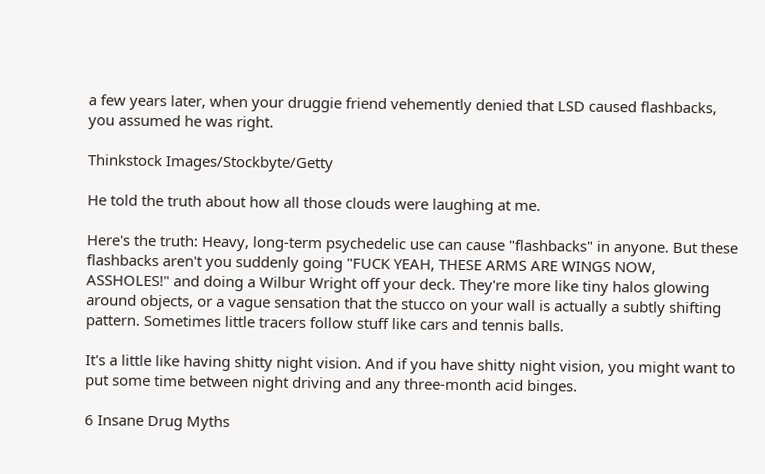a few years later, when your druggie friend vehemently denied that LSD caused flashbacks, you assumed he was right.

Thinkstock Images/Stockbyte/Getty

He told the truth about how all those clouds were laughing at me.

Here's the truth: Heavy, long-term psychedelic use can cause "flashbacks" in anyone. But these flashbacks aren't you suddenly going "FUCK YEAH, THESE ARMS ARE WINGS NOW, ASSHOLES!" and doing a Wilbur Wright off your deck. They're more like tiny halos glowing around objects, or a vague sensation that the stucco on your wall is actually a subtly shifting pattern. Sometimes little tracers follow stuff like cars and tennis balls.

It's a little like having shitty night vision. And if you have shitty night vision, you might want to put some time between night driving and any three-month acid binges.

6 Insane Drug Myths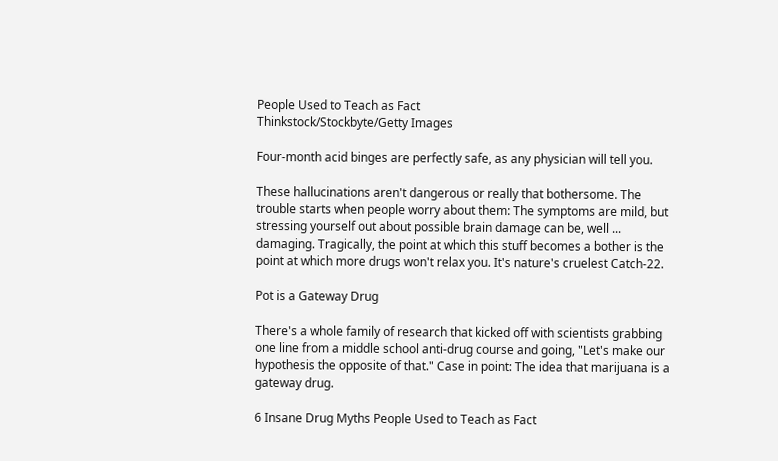People Used to Teach as Fact
Thinkstock/Stockbyte/Getty Images

Four-month acid binges are perfectly safe, as any physician will tell you.

These hallucinations aren't dangerous or really that bothersome. The trouble starts when people worry about them: The symptoms are mild, but stressing yourself out about possible brain damage can be, well ... damaging. Tragically, the point at which this stuff becomes a bother is the point at which more drugs won't relax you. It's nature's cruelest Catch-22.

Pot is a Gateway Drug

There's a whole family of research that kicked off with scientists grabbing one line from a middle school anti-drug course and going, "Let's make our hypothesis the opposite of that." Case in point: The idea that marijuana is a gateway drug.

6 Insane Drug Myths People Used to Teach as Fact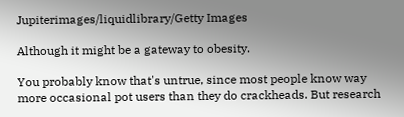Jupiterimages/liquidlibrary/Getty Images

Although it might be a gateway to obesity.

You probably know that's untrue, since most people know way more occasional pot users than they do crackheads. But research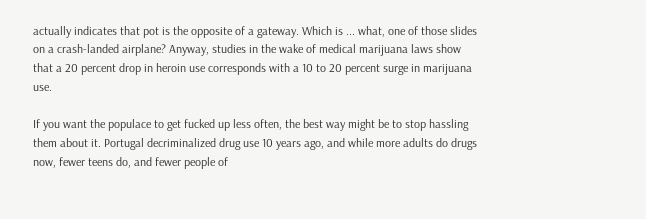actually indicates that pot is the opposite of a gateway. Which is ... what, one of those slides on a crash-landed airplane? Anyway, studies in the wake of medical marijuana laws show that a 20 percent drop in heroin use corresponds with a 10 to 20 percent surge in marijuana use.

If you want the populace to get fucked up less often, the best way might be to stop hassling them about it. Portugal decriminalized drug use 10 years ago, and while more adults do drugs now, fewer teens do, and fewer people of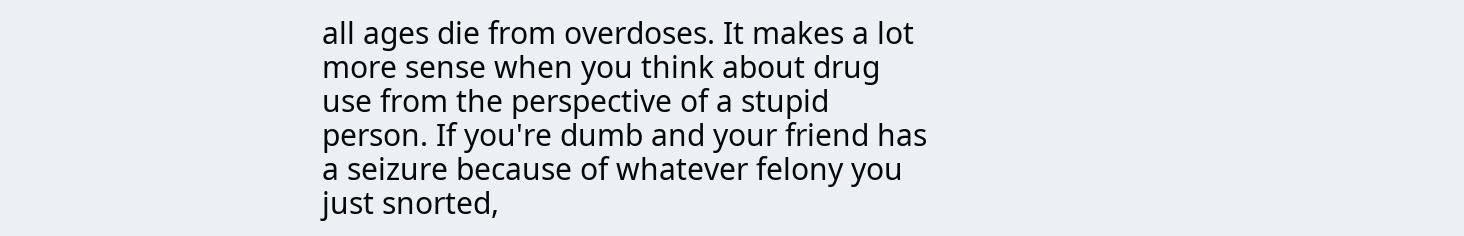all ages die from overdoses. It makes a lot more sense when you think about drug use from the perspective of a stupid person. If you're dumb and your friend has a seizure because of whatever felony you just snorted,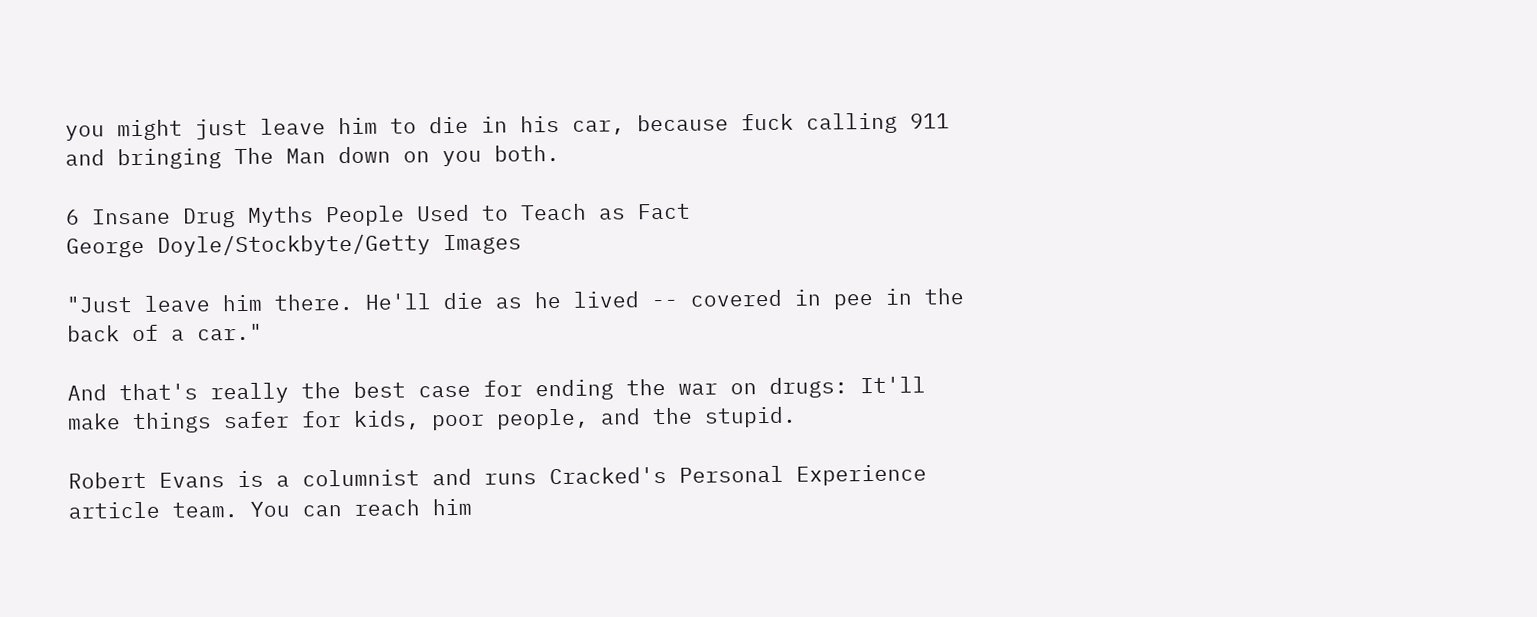you might just leave him to die in his car, because fuck calling 911 and bringing The Man down on you both.

6 Insane Drug Myths People Used to Teach as Fact
George Doyle/Stockbyte/Getty Images

"Just leave him there. He'll die as he lived -- covered in pee in the back of a car."

And that's really the best case for ending the war on drugs: It'll make things safer for kids, poor people, and the stupid.

Robert Evans is a columnist and runs Cracked's Personal Experience article team. You can reach him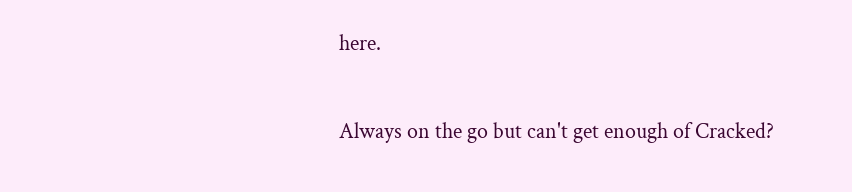here.

Always on the go but can't get enough of Cracked?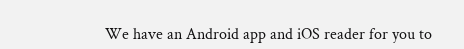We have an Android app and iOS reader for you to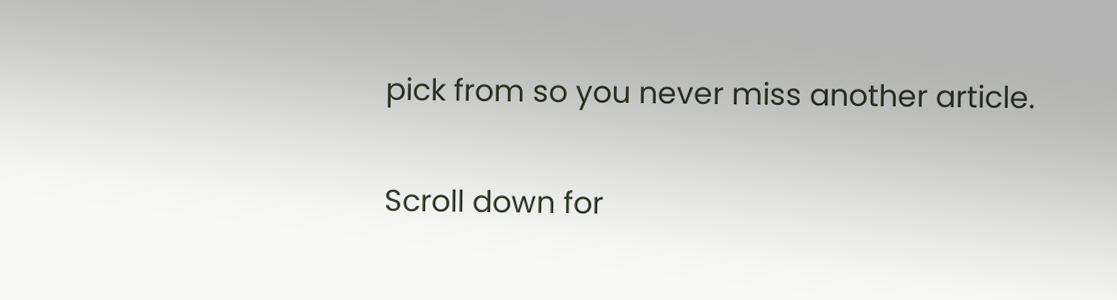pick from so you never miss another article.


Scroll down for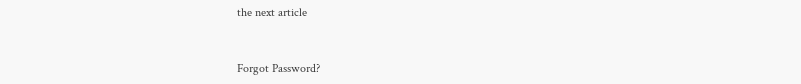the next article


Forgot Password?